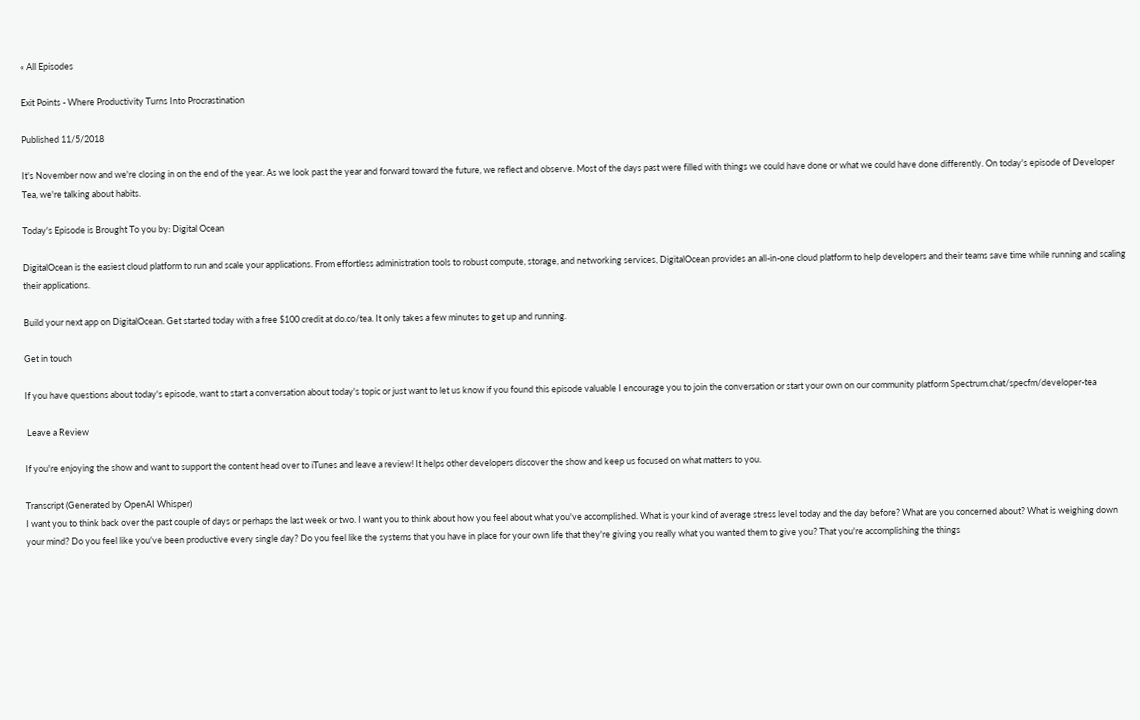« All Episodes

Exit Points - Where Productivity Turns Into Procrastination

Published 11/5/2018

It's November now and we're closing in on the end of the year. As we look past the year and forward toward the future, we reflect and observe. Most of the days past were filled with things we could have done or what we could have done differently. On today's episode of Developer Tea, we're talking about habits.

Today's Episode is Brought To you by: Digital Ocean

DigitalOcean is the easiest cloud platform to run and scale your applications. From effortless administration tools to robust compute, storage, and networking services, DigitalOcean provides an all-in-one cloud platform to help developers and their teams save time while running and scaling their applications.

Build your next app on DigitalOcean. Get started today with a free $100 credit at do.co/tea. It only takes a few minutes to get up and running.

Get in touch

If you have questions about today's episode, want to start a conversation about today's topic or just want to let us know if you found this episode valuable I encourage you to join the conversation or start your own on our community platform Spectrum.chat/specfm/developer-tea

 Leave a Review

If you're enjoying the show and want to support the content head over to iTunes and leave a review! It helps other developers discover the show and keep us focused on what matters to you.

Transcript (Generated by OpenAI Whisper)
I want you to think back over the past couple of days or perhaps the last week or two. I want you to think about how you feel about what you've accomplished. What is your kind of average stress level today and the day before? What are you concerned about? What is weighing down your mind? Do you feel like you've been productive every single day? Do you feel like the systems that you have in place for your own life that they're giving you really what you wanted them to give you? That you're accomplishing the things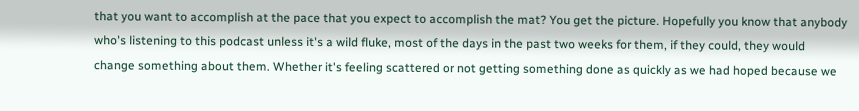that you want to accomplish at the pace that you expect to accomplish the mat? You get the picture. Hopefully you know that anybody who's listening to this podcast unless it's a wild fluke, most of the days in the past two weeks for them, if they could, they would change something about them. Whether it's feeling scattered or not getting something done as quickly as we had hoped because we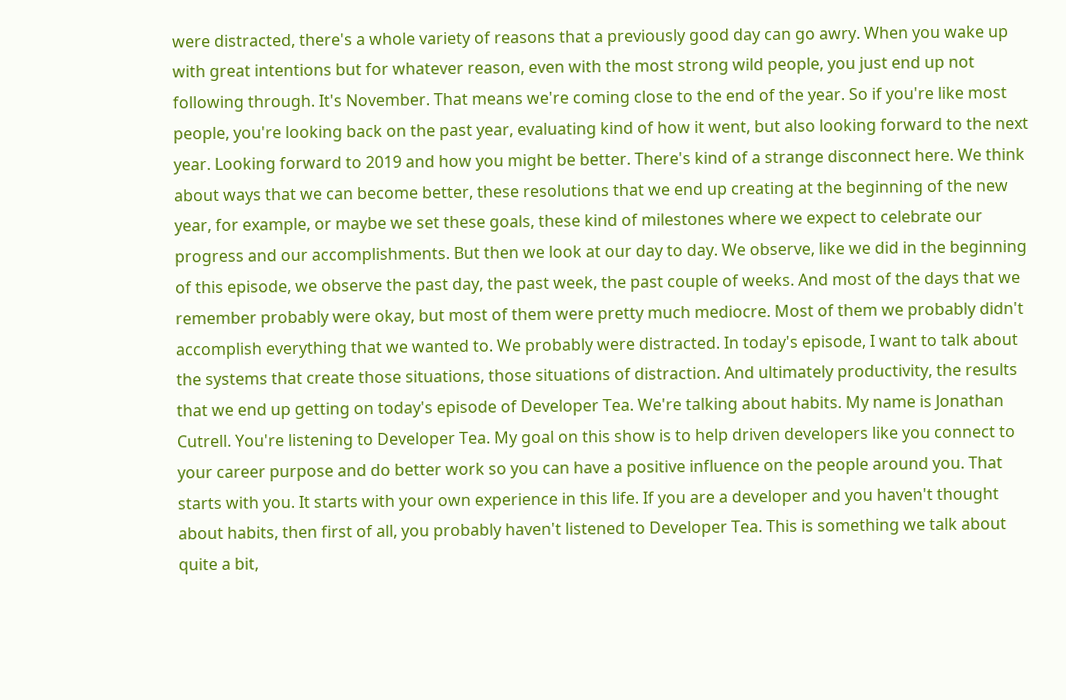were distracted, there's a whole variety of reasons that a previously good day can go awry. When you wake up with great intentions but for whatever reason, even with the most strong wild people, you just end up not following through. It's November. That means we're coming close to the end of the year. So if you're like most people, you're looking back on the past year, evaluating kind of how it went, but also looking forward to the next year. Looking forward to 2019 and how you might be better. There's kind of a strange disconnect here. We think about ways that we can become better, these resolutions that we end up creating at the beginning of the new year, for example, or maybe we set these goals, these kind of milestones where we expect to celebrate our progress and our accomplishments. But then we look at our day to day. We observe, like we did in the beginning of this episode, we observe the past day, the past week, the past couple of weeks. And most of the days that we remember probably were okay, but most of them were pretty much mediocre. Most of them we probably didn't accomplish everything that we wanted to. We probably were distracted. In today's episode, I want to talk about the systems that create those situations, those situations of distraction. And ultimately productivity, the results that we end up getting on today's episode of Developer Tea. We're talking about habits. My name is Jonathan Cutrell. You're listening to Developer Tea. My goal on this show is to help driven developers like you connect to your career purpose and do better work so you can have a positive influence on the people around you. That starts with you. It starts with your own experience in this life. If you are a developer and you haven't thought about habits, then first of all, you probably haven't listened to Developer Tea. This is something we talk about quite a bit,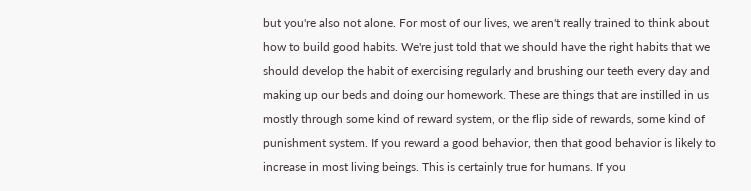but you're also not alone. For most of our lives, we aren't really trained to think about how to build good habits. We're just told that we should have the right habits that we should develop the habit of exercising regularly and brushing our teeth every day and making up our beds and doing our homework. These are things that are instilled in us mostly through some kind of reward system, or the flip side of rewards, some kind of punishment system. If you reward a good behavior, then that good behavior is likely to increase in most living beings. This is certainly true for humans. If you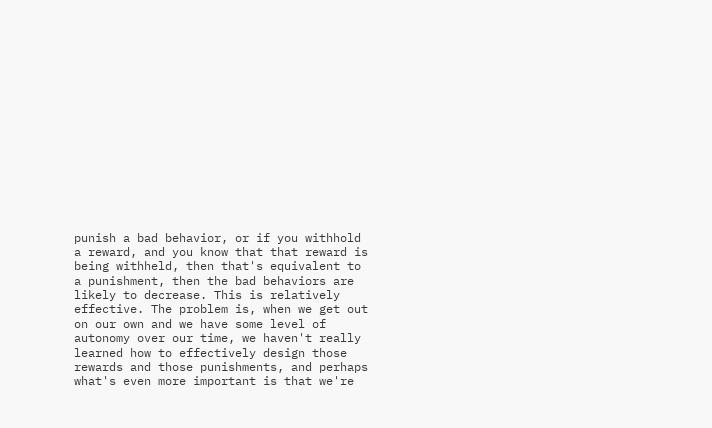punish a bad behavior, or if you withhold a reward, and you know that that reward is being withheld, then that's equivalent to a punishment, then the bad behaviors are likely to decrease. This is relatively effective. The problem is, when we get out on our own and we have some level of autonomy over our time, we haven't really learned how to effectively design those rewards and those punishments, and perhaps what's even more important is that we're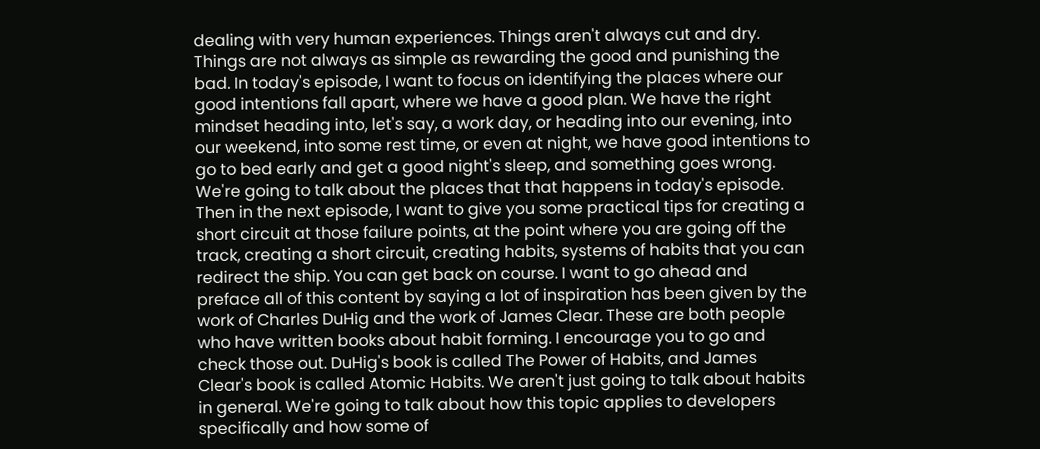dealing with very human experiences. Things aren't always cut and dry. Things are not always as simple as rewarding the good and punishing the bad. In today's episode, I want to focus on identifying the places where our good intentions fall apart, where we have a good plan. We have the right mindset heading into, let's say, a work day, or heading into our evening, into our weekend, into some rest time, or even at night, we have good intentions to go to bed early and get a good night's sleep, and something goes wrong. We're going to talk about the places that that happens in today's episode. Then in the next episode, I want to give you some practical tips for creating a short circuit at those failure points, at the point where you are going off the track, creating a short circuit, creating habits, systems of habits that you can redirect the ship. You can get back on course. I want to go ahead and preface all of this content by saying a lot of inspiration has been given by the work of Charles DuHig and the work of James Clear. These are both people who have written books about habit forming. I encourage you to go and check those out. DuHig's book is called The Power of Habits, and James Clear's book is called Atomic Habits. We aren't just going to talk about habits in general. We're going to talk about how this topic applies to developers specifically and how some of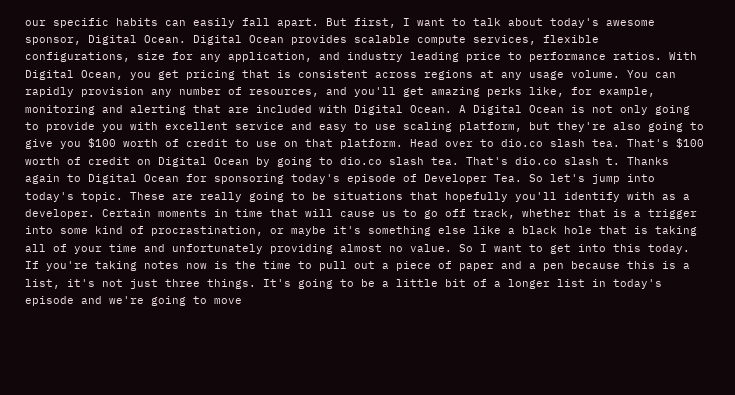our specific habits can easily fall apart. But first, I want to talk about today's awesome sponsor, Digital Ocean. Digital Ocean provides scalable compute services, flexible configurations, size for any application, and industry leading price to performance ratios. With Digital Ocean, you get pricing that is consistent across regions at any usage volume. You can rapidly provision any number of resources, and you'll get amazing perks like, for example, monitoring and alerting that are included with Digital Ocean. A Digital Ocean is not only going to provide you with excellent service and easy to use scaling platform, but they're also going to give you $100 worth of credit to use on that platform. Head over to dio.co slash tea. That's $100 worth of credit on Digital Ocean by going to dio.co slash tea. That's dio.co slash t. Thanks again to Digital Ocean for sponsoring today's episode of Developer Tea. So let's jump into today's topic. These are really going to be situations that hopefully you'll identify with as a developer. Certain moments in time that will cause us to go off track, whether that is a trigger into some kind of procrastination, or maybe it's something else like a black hole that is taking all of your time and unfortunately providing almost no value. So I want to get into this today. If you're taking notes now is the time to pull out a piece of paper and a pen because this is a list, it's not just three things. It's going to be a little bit of a longer list in today's episode and we're going to move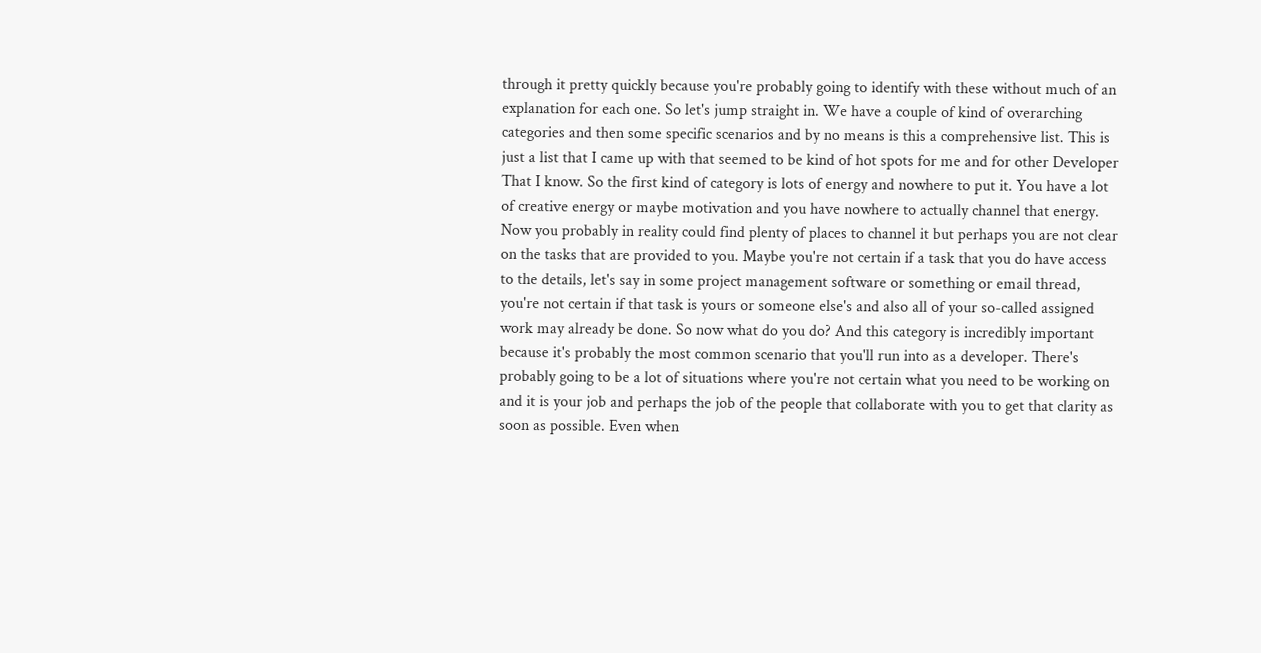through it pretty quickly because you're probably going to identify with these without much of an explanation for each one. So let's jump straight in. We have a couple of kind of overarching categories and then some specific scenarios and by no means is this a comprehensive list. This is just a list that I came up with that seemed to be kind of hot spots for me and for other Developer That I know. So the first kind of category is lots of energy and nowhere to put it. You have a lot of creative energy or maybe motivation and you have nowhere to actually channel that energy. Now you probably in reality could find plenty of places to channel it but perhaps you are not clear on the tasks that are provided to you. Maybe you're not certain if a task that you do have access to the details, let's say in some project management software or something or email thread, you're not certain if that task is yours or someone else's and also all of your so-called assigned work may already be done. So now what do you do? And this category is incredibly important because it's probably the most common scenario that you'll run into as a developer. There's probably going to be a lot of situations where you're not certain what you need to be working on and it is your job and perhaps the job of the people that collaborate with you to get that clarity as soon as possible. Even when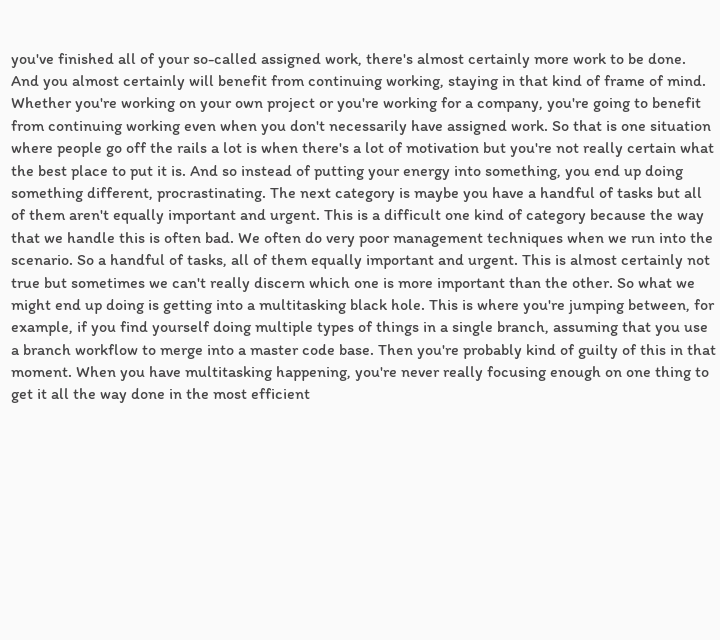you've finished all of your so-called assigned work, there's almost certainly more work to be done. And you almost certainly will benefit from continuing working, staying in that kind of frame of mind. Whether you're working on your own project or you're working for a company, you're going to benefit from continuing working even when you don't necessarily have assigned work. So that is one situation where people go off the rails a lot is when there's a lot of motivation but you're not really certain what the best place to put it is. And so instead of putting your energy into something, you end up doing something different, procrastinating. The next category is maybe you have a handful of tasks but all of them aren't equally important and urgent. This is a difficult one kind of category because the way that we handle this is often bad. We often do very poor management techniques when we run into the scenario. So a handful of tasks, all of them equally important and urgent. This is almost certainly not true but sometimes we can't really discern which one is more important than the other. So what we might end up doing is getting into a multitasking black hole. This is where you're jumping between, for example, if you find yourself doing multiple types of things in a single branch, assuming that you use a branch workflow to merge into a master code base. Then you're probably kind of guilty of this in that moment. When you have multitasking happening, you're never really focusing enough on one thing to get it all the way done in the most efficient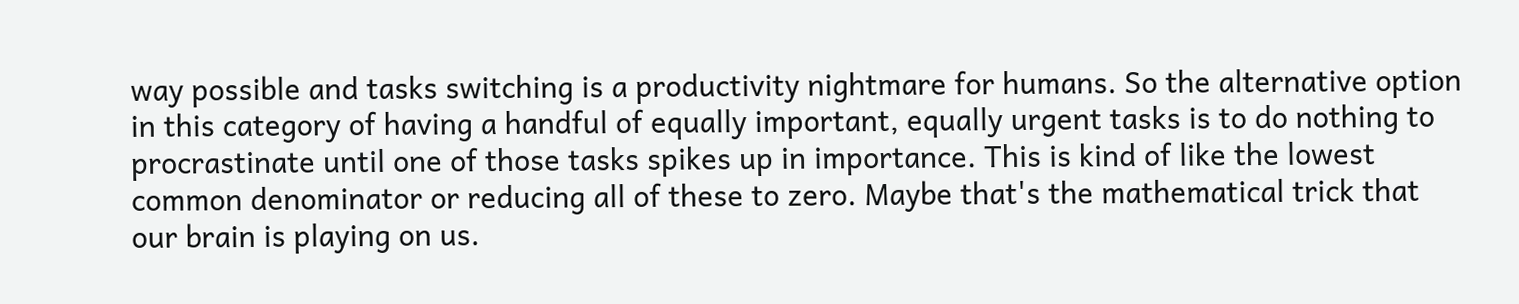way possible and tasks switching is a productivity nightmare for humans. So the alternative option in this category of having a handful of equally important, equally urgent tasks is to do nothing to procrastinate until one of those tasks spikes up in importance. This is kind of like the lowest common denominator or reducing all of these to zero. Maybe that's the mathematical trick that our brain is playing on us.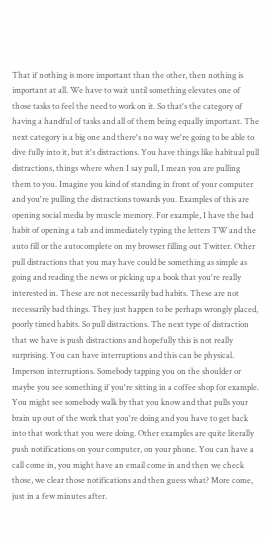That if nothing is more important than the other, then nothing is important at all. We have to wait until something elevates one of those tasks to feel the need to work on it. So that's the category of having a handful of tasks and all of them being equally important. The next category is a big one and there's no way we're going to be able to dive fully into it, but it's distractions. You have things like habitual pull distractions, things where when I say pull, I mean you are pulling them to you. Imagine you kind of standing in front of your computer and you're pulling the distractions towards you. Examples of this are opening social media by muscle memory. For example, I have the bad habit of opening a tab and immediately typing the letters TW and the auto fill or the autocomplete on my browser filling out Twitter. Other pull distractions that you may have could be something as simple as going and reading the news or picking up a book that you're really interested in. These are not necessarily bad habits. These are not necessarily bad things. They just happen to be perhaps wrongly placed, poorly timed habits. So pull distractions. The next type of distraction that we have is push distractions and hopefully this is not really surprising. You can have interruptions and this can be physical. Imperson interruptions. Somebody tapping you on the shoulder or maybe you see something if you're sitting in a coffee shop for example. You might see somebody walk by that you know and that pulls your brain up out of the work that you're doing and you have to get back into that work that you were doing. Other examples are quite literally push notifications on your computer, on your phone. You can have a call come in, you might have an email come in and then we check those, we clear those notifications and then guess what? More come, just in a few minutes after.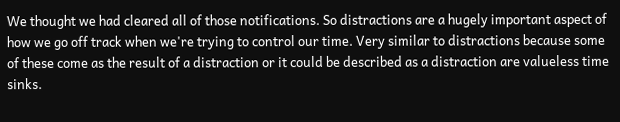We thought we had cleared all of those notifications. So distractions are a hugely important aspect of how we go off track when we're trying to control our time. Very similar to distractions because some of these come as the result of a distraction or it could be described as a distraction are valueless time sinks.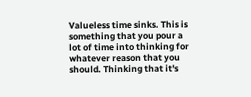Valueless time sinks. This is something that you pour a lot of time into thinking for whatever reason that you should. Thinking that it's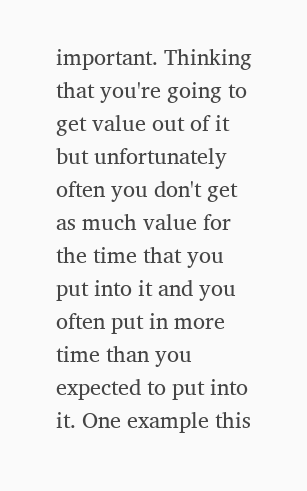important. Thinking that you're going to get value out of it but unfortunately often you don't get as much value for the time that you put into it and you often put in more time than you expected to put into it. One example this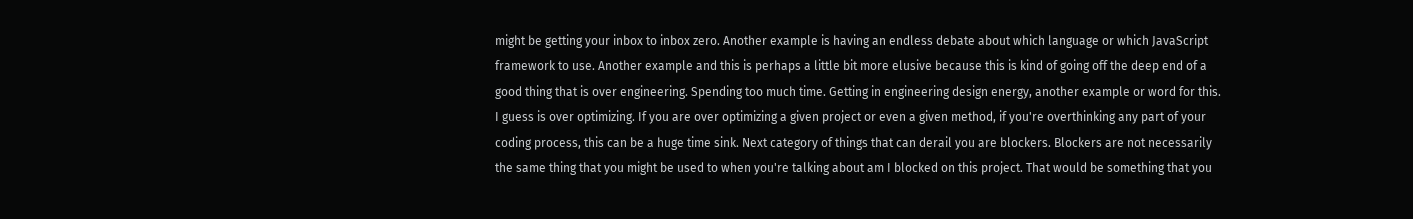might be getting your inbox to inbox zero. Another example is having an endless debate about which language or which JavaScript framework to use. Another example and this is perhaps a little bit more elusive because this is kind of going off the deep end of a good thing that is over engineering. Spending too much time. Getting in engineering design energy, another example or word for this. I guess is over optimizing. If you are over optimizing a given project or even a given method, if you're overthinking any part of your coding process, this can be a huge time sink. Next category of things that can derail you are blockers. Blockers are not necessarily the same thing that you might be used to when you're talking about am I blocked on this project. That would be something that you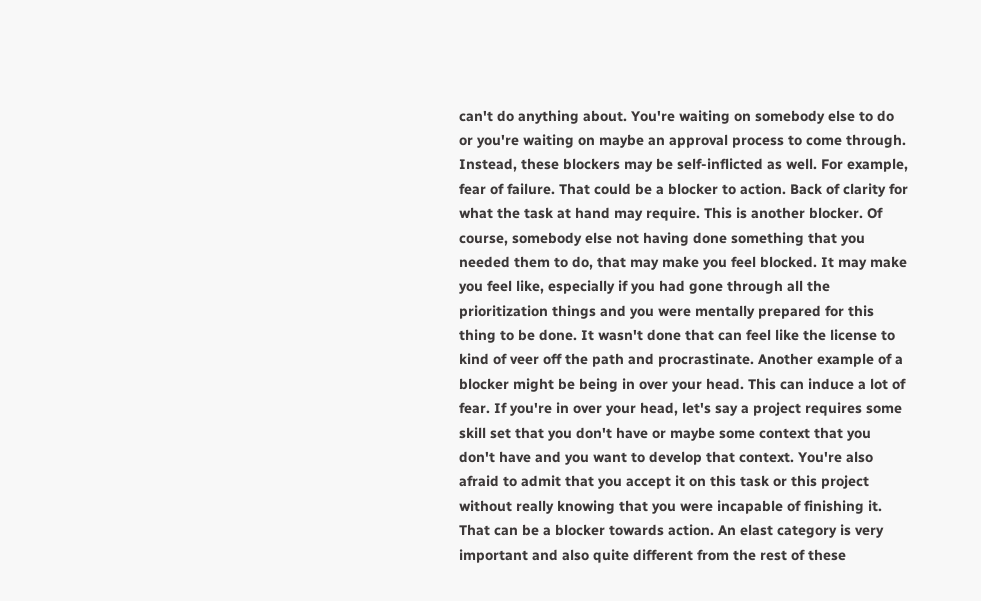can't do anything about. You're waiting on somebody else to do or you're waiting on maybe an approval process to come through. Instead, these blockers may be self-inflicted as well. For example, fear of failure. That could be a blocker to action. Back of clarity for what the task at hand may require. This is another blocker. Of course, somebody else not having done something that you needed them to do, that may make you feel blocked. It may make you feel like, especially if you had gone through all the prioritization things and you were mentally prepared for this thing to be done. It wasn't done that can feel like the license to kind of veer off the path and procrastinate. Another example of a blocker might be being in over your head. This can induce a lot of fear. If you're in over your head, let's say a project requires some skill set that you don't have or maybe some context that you don't have and you want to develop that context. You're also afraid to admit that you accept it on this task or this project without really knowing that you were incapable of finishing it. That can be a blocker towards action. An elast category is very important and also quite different from the rest of these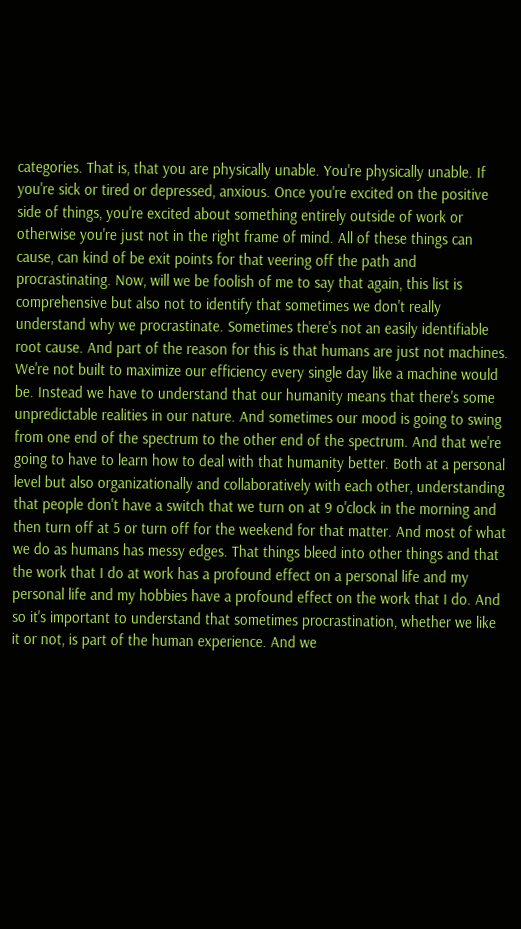categories. That is, that you are physically unable. You're physically unable. If you're sick or tired or depressed, anxious. Once you're excited on the positive side of things, you're excited about something entirely outside of work or otherwise you're just not in the right frame of mind. All of these things can cause, can kind of be exit points for that veering off the path and procrastinating. Now, will we be foolish of me to say that again, this list is comprehensive but also not to identify that sometimes we don't really understand why we procrastinate. Sometimes there's not an easily identifiable root cause. And part of the reason for this is that humans are just not machines. We're not built to maximize our efficiency every single day like a machine would be. Instead we have to understand that our humanity means that there's some unpredictable realities in our nature. And sometimes our mood is going to swing from one end of the spectrum to the other end of the spectrum. And that we're going to have to learn how to deal with that humanity better. Both at a personal level but also organizationally and collaboratively with each other, understanding that people don't have a switch that we turn on at 9 o'clock in the morning and then turn off at 5 or turn off for the weekend for that matter. And most of what we do as humans has messy edges. That things bleed into other things and that the work that I do at work has a profound effect on a personal life and my personal life and my hobbies have a profound effect on the work that I do. And so it's important to understand that sometimes procrastination, whether we like it or not, is part of the human experience. And we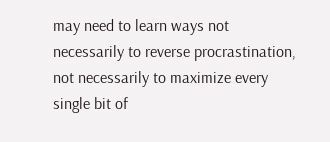may need to learn ways not necessarily to reverse procrastination, not necessarily to maximize every single bit of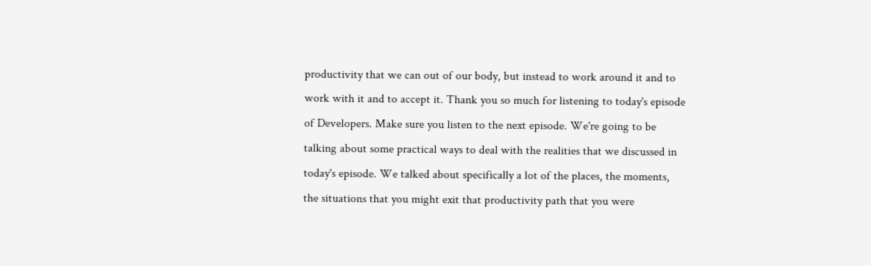productivity that we can out of our body, but instead to work around it and to work with it and to accept it. Thank you so much for listening to today's episode of Developers. Make sure you listen to the next episode. We're going to be talking about some practical ways to deal with the realities that we discussed in today's episode. We talked about specifically a lot of the places, the moments, the situations that you might exit that productivity path that you were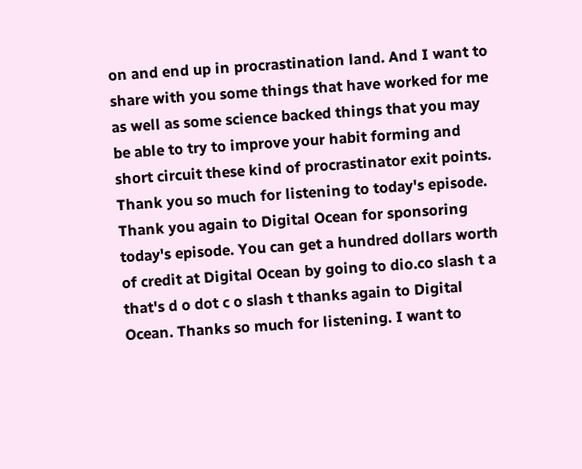on and end up in procrastination land. And I want to share with you some things that have worked for me as well as some science backed things that you may be able to try to improve your habit forming and short circuit these kind of procrastinator exit points. Thank you so much for listening to today's episode. Thank you again to Digital Ocean for sponsoring today's episode. You can get a hundred dollars worth of credit at Digital Ocean by going to dio.co slash t a that's d o dot c o slash t thanks again to Digital Ocean. Thanks so much for listening. I want to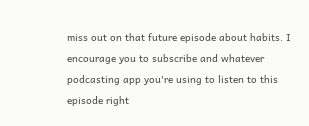miss out on that future episode about habits. I encourage you to subscribe and whatever podcasting app you're using to listen to this episode right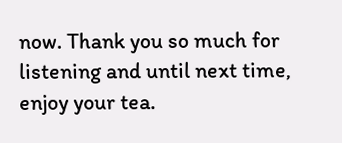now. Thank you so much for listening and until next time, enjoy your tea.